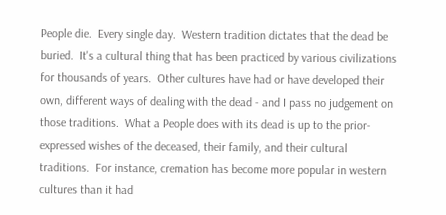People die.  Every single day.  Western tradition dictates that the dead be buried.  It's a cultural thing that has been practiced by various civilizations for thousands of years.  Other cultures have had or have developed their own, different ways of dealing with the dead - and I pass no judgement on those traditions.  What a People does with its dead is up to the prior-expressed wishes of the deceased, their family, and their cultural traditions.  For instance, cremation has become more popular in western cultures than it had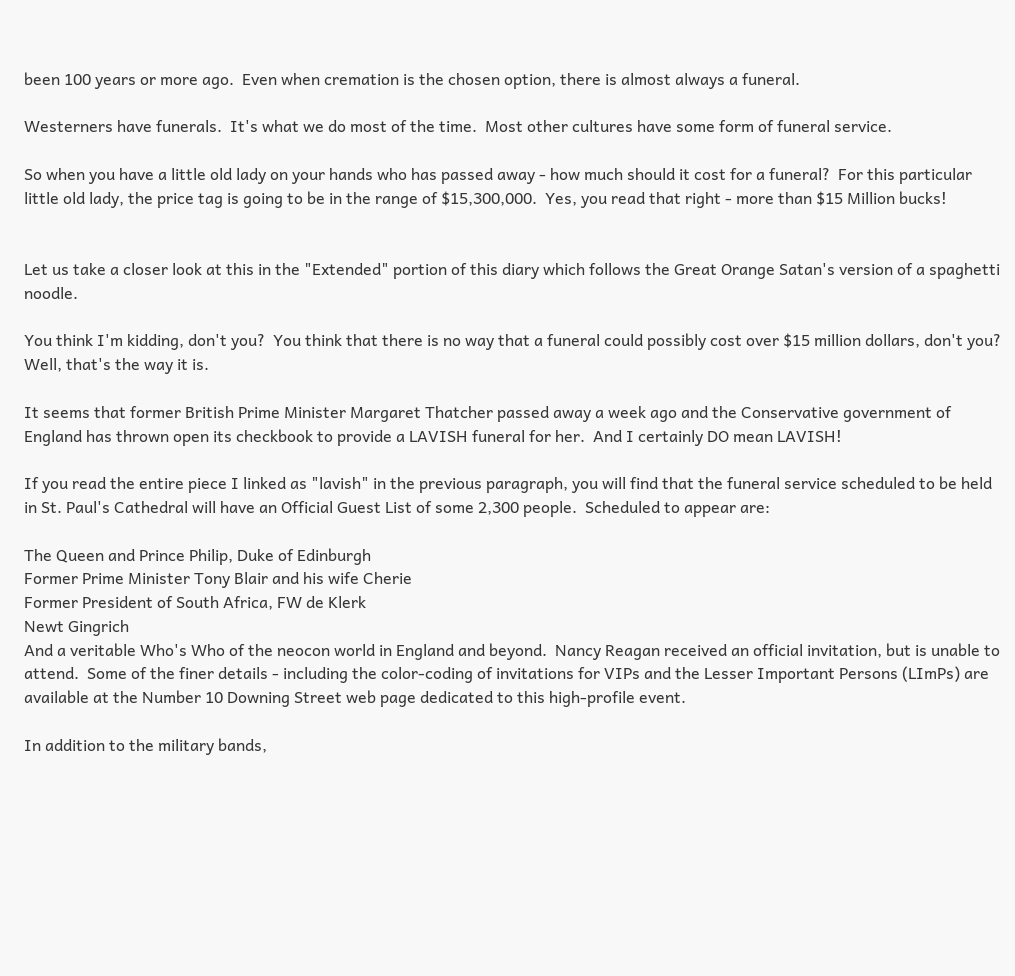been 100 years or more ago.  Even when cremation is the chosen option, there is almost always a funeral.

Westerners have funerals.  It's what we do most of the time.  Most other cultures have some form of funeral service.

So when you have a little old lady on your hands who has passed away - how much should it cost for a funeral?  For this particular little old lady, the price tag is going to be in the range of $15,300,000.  Yes, you read that right - more than $15 Million bucks!


Let us take a closer look at this in the "Extended" portion of this diary which follows the Great Orange Satan's version of a spaghetti noodle.

You think I'm kidding, don't you?  You think that there is no way that a funeral could possibly cost over $15 million dollars, don't you?  Well, that's the way it is.

It seems that former British Prime Minister Margaret Thatcher passed away a week ago and the Conservative government of England has thrown open its checkbook to provide a LAVISH funeral for her.  And I certainly DO mean LAVISH!

If you read the entire piece I linked as "lavish" in the previous paragraph, you will find that the funeral service scheduled to be held in St. Paul's Cathedral will have an Official Guest List of some 2,300 people.  Scheduled to appear are:

The Queen and Prince Philip, Duke of Edinburgh
Former Prime Minister Tony Blair and his wife Cherie
Former President of South Africa, FW de Klerk
Newt Gingrich
And a veritable Who's Who of the neocon world in England and beyond.  Nancy Reagan received an official invitation, but is unable to attend.  Some of the finer details - including the color-coding of invitations for VIPs and the Lesser Important Persons (LImPs) are available at the Number 10 Downing Street web page dedicated to this high-profile event.

In addition to the military bands,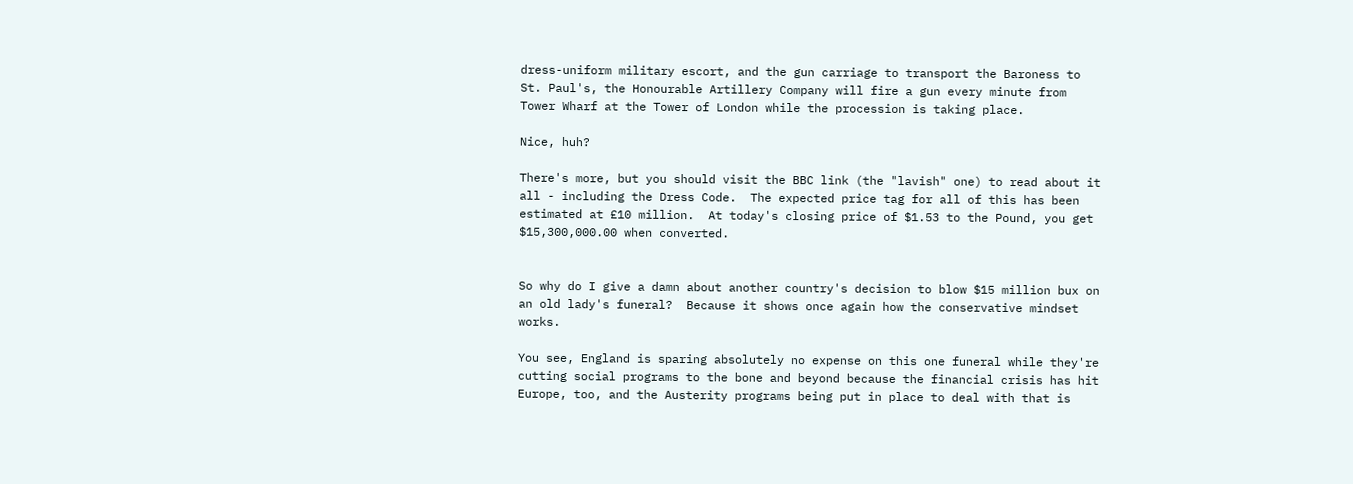dress-uniform military escort, and the gun carriage to transport the Baroness to St. Paul's, the Honourable Artillery Company will fire a gun every minute from Tower Wharf at the Tower of London while the procession is taking place.

Nice, huh?

There's more, but you should visit the BBC link (the "lavish" one) to read about it all - including the Dress Code.  The expected price tag for all of this has been estimated at £10 million.  At today's closing price of $1.53 to the Pound, you get $15,300,000.00 when converted.


So why do I give a damn about another country's decision to blow $15 million bux on an old lady's funeral?  Because it shows once again how the conservative mindset works.

You see, England is sparing absolutely no expense on this one funeral while they're cutting social programs to the bone and beyond because the financial crisis has hit Europe, too, and the Austerity programs being put in place to deal with that is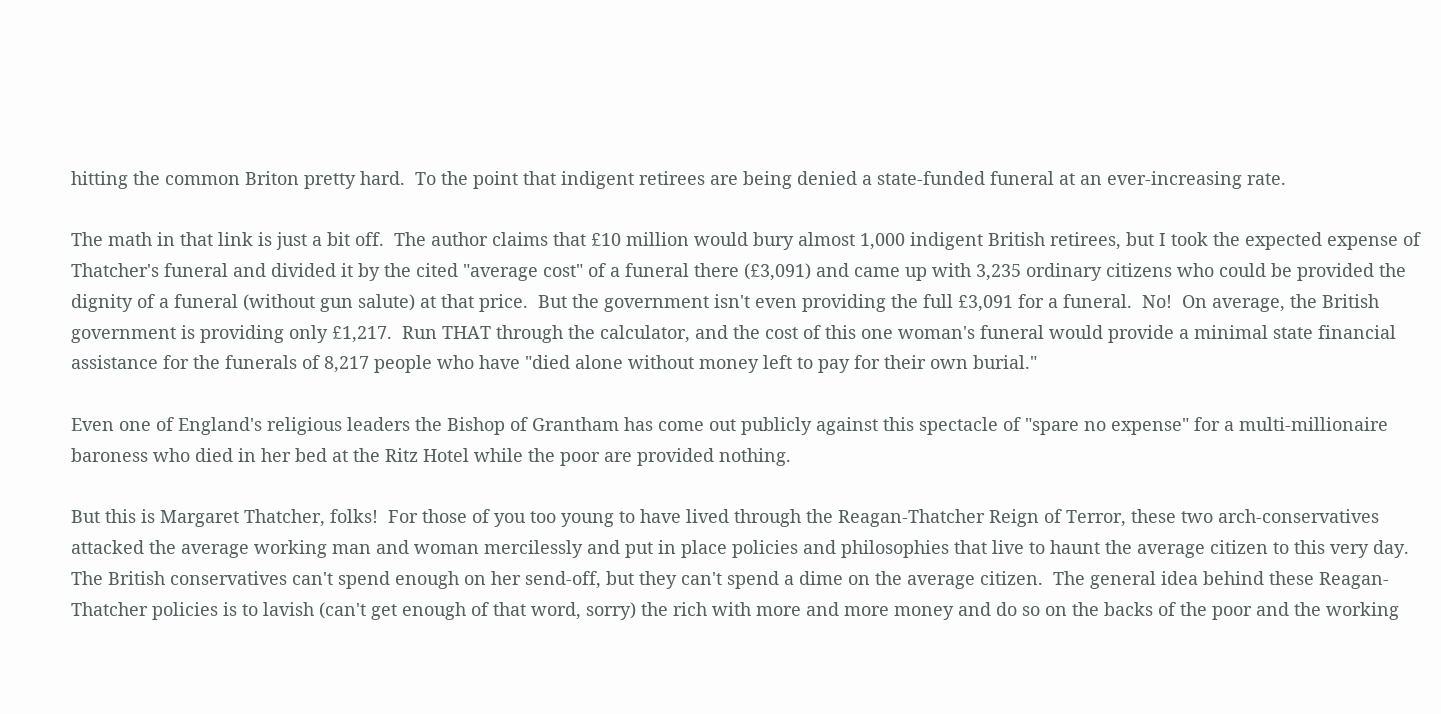hitting the common Briton pretty hard.  To the point that indigent retirees are being denied a state-funded funeral at an ever-increasing rate.

The math in that link is just a bit off.  The author claims that £10 million would bury almost 1,000 indigent British retirees, but I took the expected expense of Thatcher's funeral and divided it by the cited "average cost" of a funeral there (£3,091) and came up with 3,235 ordinary citizens who could be provided the dignity of a funeral (without gun salute) at that price.  But the government isn't even providing the full £3,091 for a funeral.  No!  On average, the British government is providing only £1,217.  Run THAT through the calculator, and the cost of this one woman's funeral would provide a minimal state financial assistance for the funerals of 8,217 people who have "died alone without money left to pay for their own burial."

Even one of England's religious leaders the Bishop of Grantham has come out publicly against this spectacle of "spare no expense" for a multi-millionaire baroness who died in her bed at the Ritz Hotel while the poor are provided nothing.

But this is Margaret Thatcher, folks!  For those of you too young to have lived through the Reagan-Thatcher Reign of Terror, these two arch-conservatives attacked the average working man and woman mercilessly and put in place policies and philosophies that live to haunt the average citizen to this very day.  The British conservatives can't spend enough on her send-off, but they can't spend a dime on the average citizen.  The general idea behind these Reagan-Thatcher policies is to lavish (can't get enough of that word, sorry) the rich with more and more money and do so on the backs of the poor and the working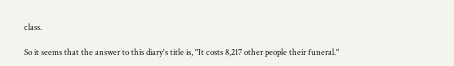class.

So it seems that the answer to this diary's title is, "It costs 8,217 other people their funeral."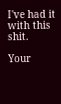I've had it with this shit.

Your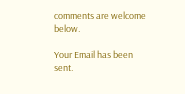comments are welcome below.

Your Email has been sent.